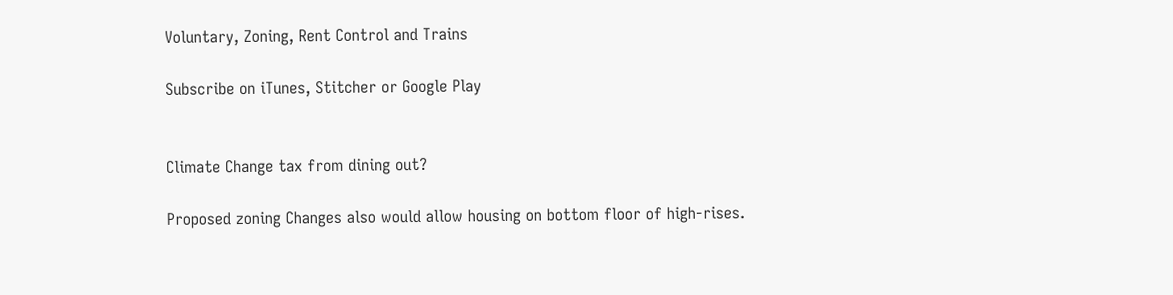Voluntary, Zoning, Rent Control and Trains

Subscribe on iTunes, Stitcher or Google Play


Climate Change tax from dining out?

Proposed zoning Changes also would allow housing on bottom floor of high-rises.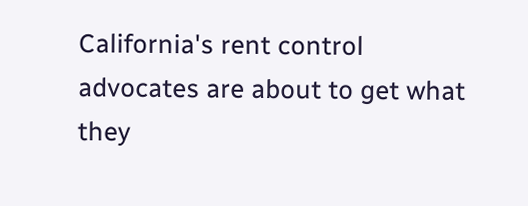California's rent control advocates are about to get what they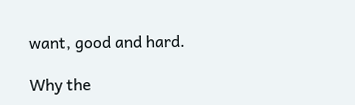want, good and hard.

Why the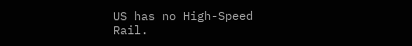US has no High-Speed Rail.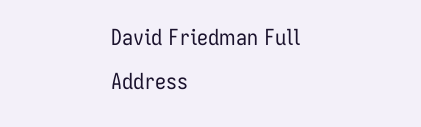David Friedman Full Address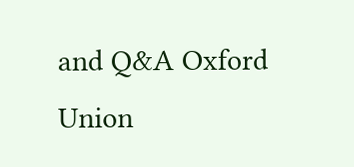and Q&A Oxford Union